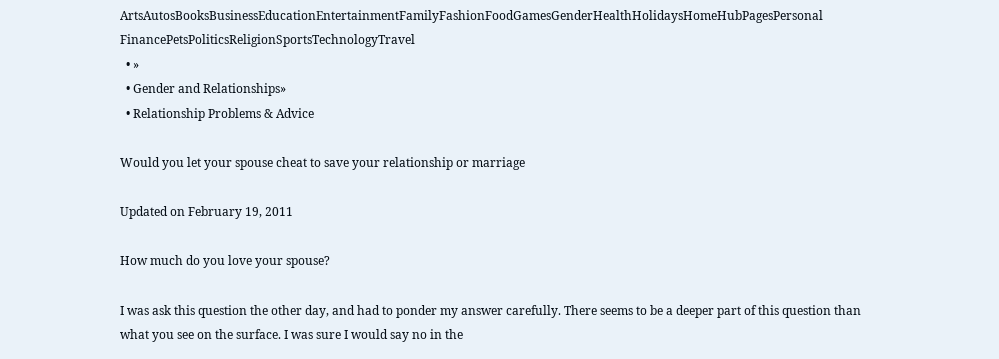ArtsAutosBooksBusinessEducationEntertainmentFamilyFashionFoodGamesGenderHealthHolidaysHomeHubPagesPersonal FinancePetsPoliticsReligionSportsTechnologyTravel
  • »
  • Gender and Relationships»
  • Relationship Problems & Advice

Would you let your spouse cheat to save your relationship or marriage

Updated on February 19, 2011

How much do you love your spouse?

I was ask this question the other day, and had to ponder my answer carefully. There seems to be a deeper part of this question than what you see on the surface. I was sure I would say no in the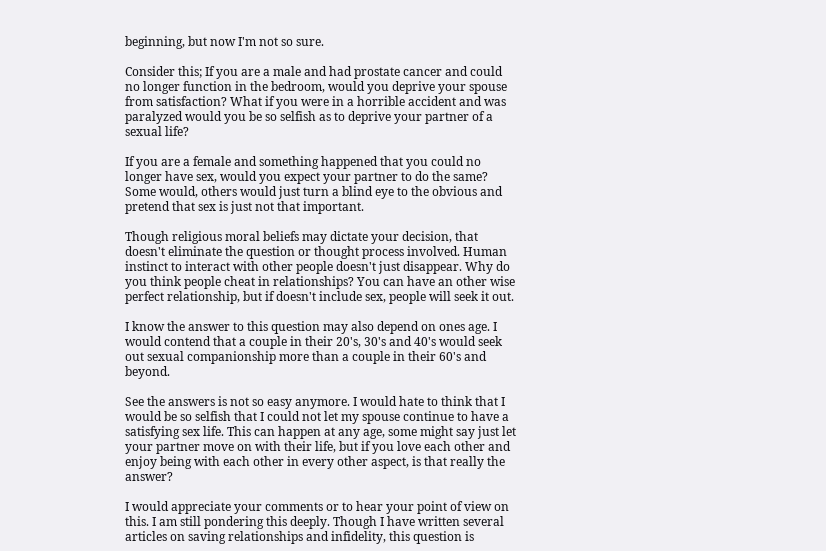beginning, but now I'm not so sure.

Consider this; If you are a male and had prostate cancer and could no longer function in the bedroom, would you deprive your spouse from satisfaction? What if you were in a horrible accident and was paralyzed would you be so selfish as to deprive your partner of a sexual life?

If you are a female and something happened that you could no longer have sex, would you expect your partner to do the same? Some would, others would just turn a blind eye to the obvious and pretend that sex is just not that important.

Though religious moral beliefs may dictate your decision, that doesn't eliminate the question or thought process involved. Human instinct to interact with other people doesn't just disappear. Why do you think people cheat in relationships? You can have an other wise perfect relationship, but if doesn't include sex, people will seek it out.

I know the answer to this question may also depend on ones age. I would contend that a couple in their 20's, 30's and 40's would seek out sexual companionship more than a couple in their 60's and beyond.

See the answers is not so easy anymore. I would hate to think that I would be so selfish that I could not let my spouse continue to have a satisfying sex life. This can happen at any age, some might say just let your partner move on with their life, but if you love each other and enjoy being with each other in every other aspect, is that really the answer?

I would appreciate your comments or to hear your point of view on this. I am still pondering this deeply. Though I have written several articles on saving relationships and infidelity, this question is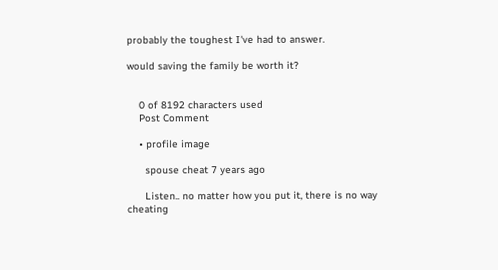probably the toughest I've had to answer.

would saving the family be worth it?


    0 of 8192 characters used
    Post Comment

    • profile image

      spouse cheat 7 years ago

      Listen.. no matter how you put it, there is no way cheating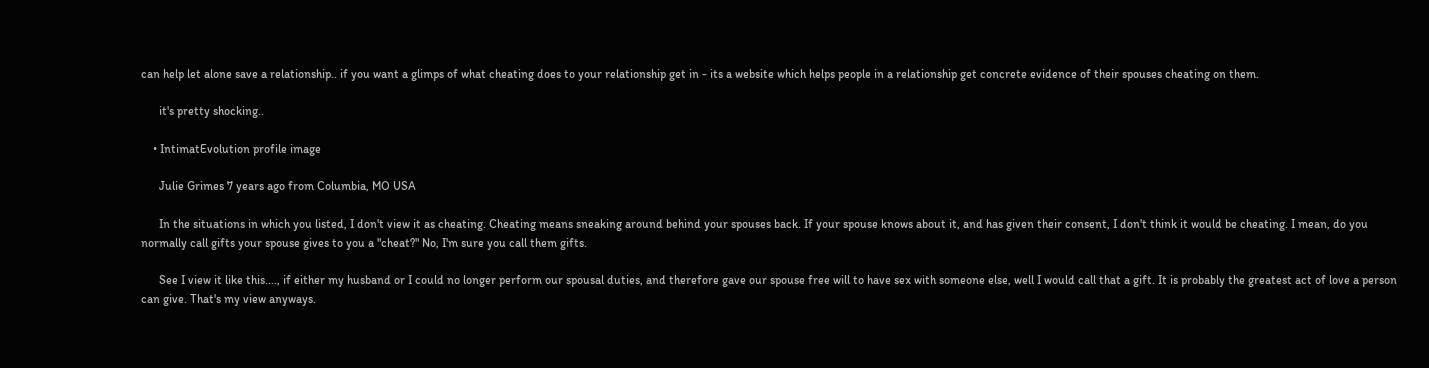can help let alone save a relationship.. if you want a glimps of what cheating does to your relationship get in - its a website which helps people in a relationship get concrete evidence of their spouses cheating on them.

      it's pretty shocking..

    • IntimatEvolution profile image

      Julie Grimes 7 years ago from Columbia, MO USA

      In the situations in which you listed, I don't view it as cheating. Cheating means sneaking around behind your spouses back. If your spouse knows about it, and has given their consent, I don't think it would be cheating. I mean, do you normally call gifts your spouse gives to you a "cheat?" No, I'm sure you call them gifts.

      See I view it like this...., if either my husband or I could no longer perform our spousal duties, and therefore gave our spouse free will to have sex with someone else, well I would call that a gift. It is probably the greatest act of love a person can give. That's my view anyways.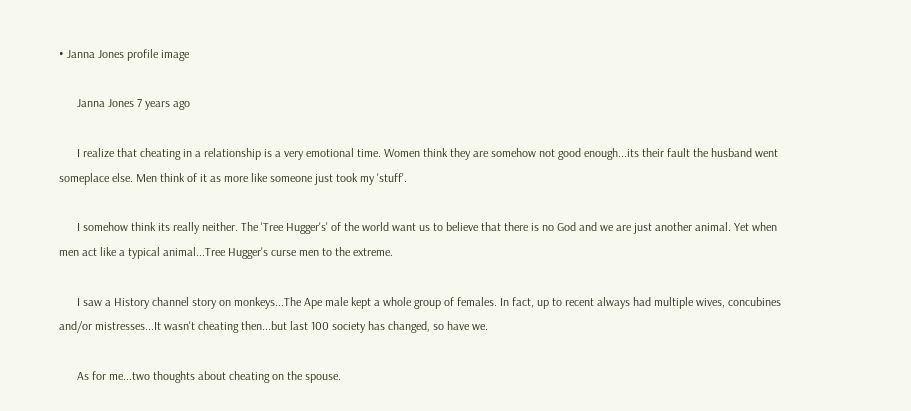• Janna Jones profile image

      Janna Jones 7 years ago

      I realize that cheating in a relationship is a very emotional time. Women think they are somehow not good enough...its their fault the husband went someplace else. Men think of it as more like someone just took my 'stuff'.

      I somehow think its really neither. The 'Tree Hugger's' of the world want us to believe that there is no God and we are just another animal. Yet when men act like a typical animal...Tree Hugger's curse men to the extreme.

      I saw a History channel story on monkeys...The Ape male kept a whole group of females. In fact, up to recent always had multiple wives, concubines and/or mistresses...It wasn't cheating then...but last 100 society has changed, so have we.

      As for me...two thoughts about cheating on the spouse.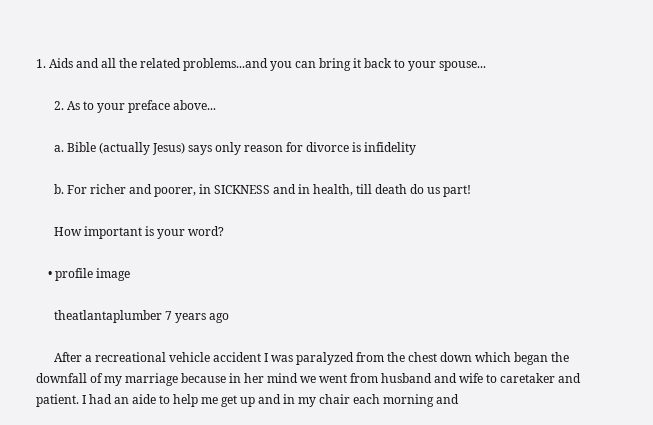1. Aids and all the related problems...and you can bring it back to your spouse...

      2. As to your preface above...

      a. Bible (actually Jesus) says only reason for divorce is infidelity

      b. For richer and poorer, in SICKNESS and in health, till death do us part!

      How important is your word?

    • profile image

      theatlantaplumber 7 years ago

      After a recreational vehicle accident I was paralyzed from the chest down which began the downfall of my marriage because in her mind we went from husband and wife to caretaker and patient. I had an aide to help me get up and in my chair each morning and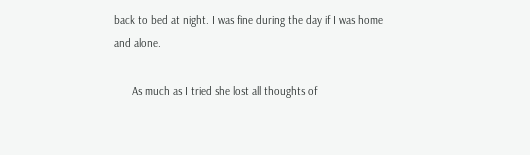back to bed at night. I was fine during the day if I was home and alone.

      As much as I tried she lost all thoughts of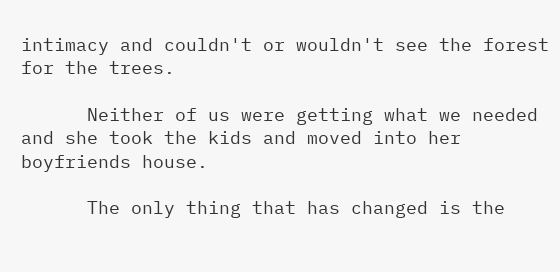intimacy and couldn't or wouldn't see the forest for the trees.

      Neither of us were getting what we needed and she took the kids and moved into her boyfriends house.

      The only thing that has changed is the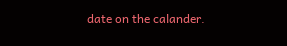date on the calander.